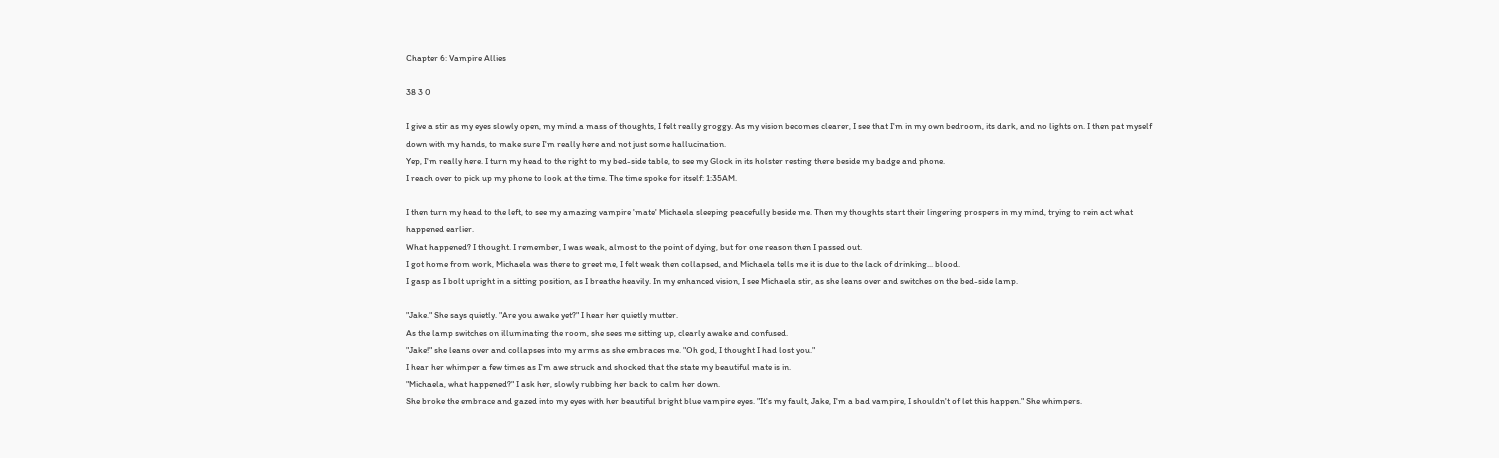Chapter 6: Vampire Allies

38 3 0

I give a stir as my eyes slowly open, my mind a mass of thoughts, I felt really groggy. As my vision becomes clearer, I see that I'm in my own bedroom, its dark, and no lights on. I then pat myself down with my hands, to make sure I'm really here and not just some hallucination.
Yep, I'm really here. I turn my head to the right to my bed-side table, to see my Glock in its holster resting there beside my badge and phone.
I reach over to pick up my phone to look at the time. The time spoke for itself: 1:35AM.

I then turn my head to the left, to see my amazing vampire 'mate' Michaela sleeping peacefully beside me. Then my thoughts start their lingering prospers in my mind, trying to rein act what happened earlier.
What happened? I thought. I remember, I was weak, almost to the point of dying, but for one reason then I passed out.
I got home from work, Michaela was there to greet me, I felt weak then collapsed, and Michaela tells me it is due to the lack of drinking... blood.
I gasp as I bolt upright in a sitting position, as I breathe heavily. In my enhanced vision, I see Michaela stir, as she leans over and switches on the bed-side lamp.

"Jake." She says quietly. "Are you awake yet?" I hear her quietly mutter.
As the lamp switches on illuminating the room, she sees me sitting up, clearly awake and confused.
"Jake!" she leans over and collapses into my arms as she embraces me. "Oh god, I thought I had lost you."
I hear her whimper a few times as I'm awe struck and shocked that the state my beautiful mate is in.
"Michaela, what happened?" I ask her, slowly rubbing her back to calm her down.
She broke the embrace and gazed into my eyes with her beautiful bright blue vampire eyes. "It's my fault, Jake, I'm a bad vampire, I shouldn't of let this happen." She whimpers.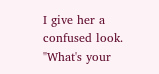I give her a confused look. "What's your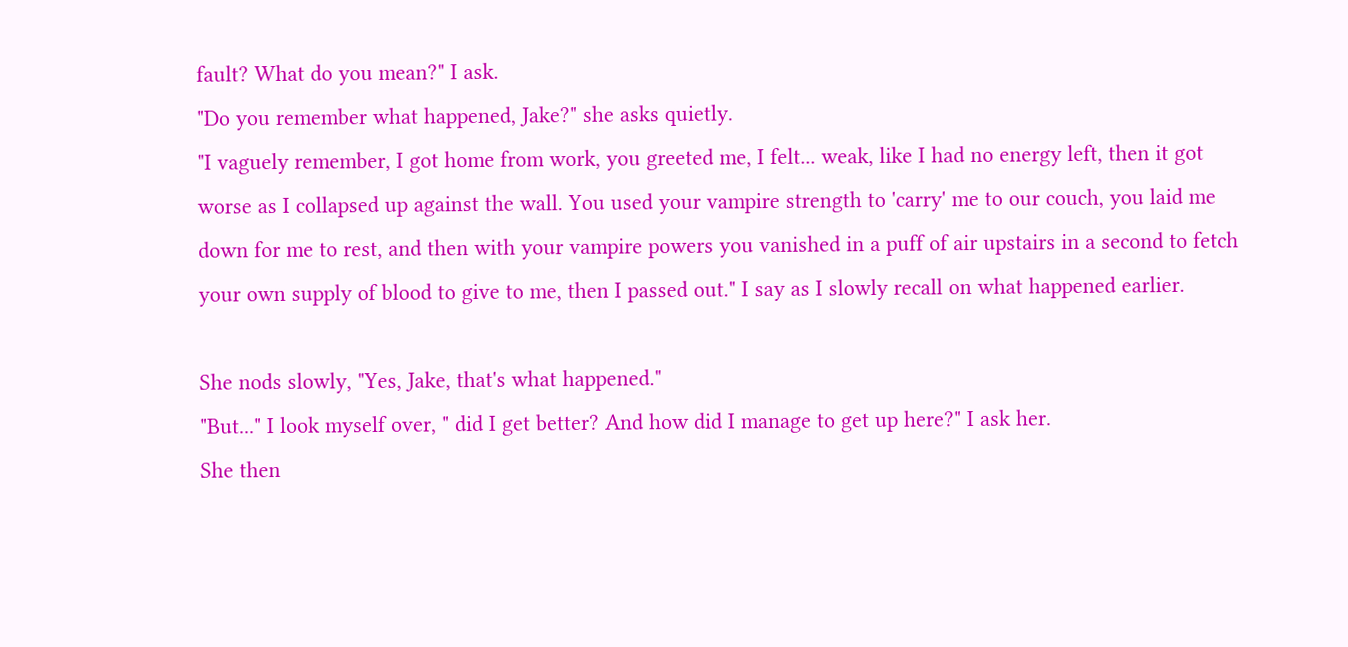fault? What do you mean?" I ask.
"Do you remember what happened, Jake?" she asks quietly.
"I vaguely remember, I got home from work, you greeted me, I felt... weak, like I had no energy left, then it got worse as I collapsed up against the wall. You used your vampire strength to 'carry' me to our couch, you laid me down for me to rest, and then with your vampire powers you vanished in a puff of air upstairs in a second to fetch your own supply of blood to give to me, then I passed out." I say as I slowly recall on what happened earlier.

She nods slowly, "Yes, Jake, that's what happened."
"But..." I look myself over, " did I get better? And how did I manage to get up here?" I ask her.
She then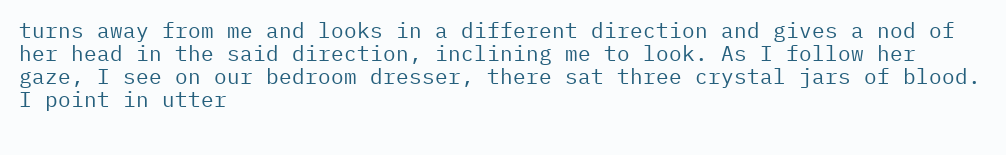turns away from me and looks in a different direction and gives a nod of her head in the said direction, inclining me to look. As I follow her gaze, I see on our bedroom dresser, there sat three crystal jars of blood.
I point in utter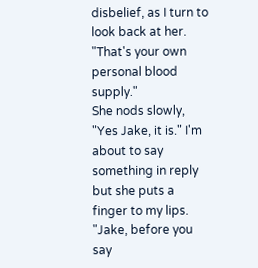disbelief, as I turn to look back at her. "That's your own personal blood supply."
She nods slowly, "Yes Jake, it is." I'm about to say something in reply but she puts a finger to my lips.
"Jake, before you say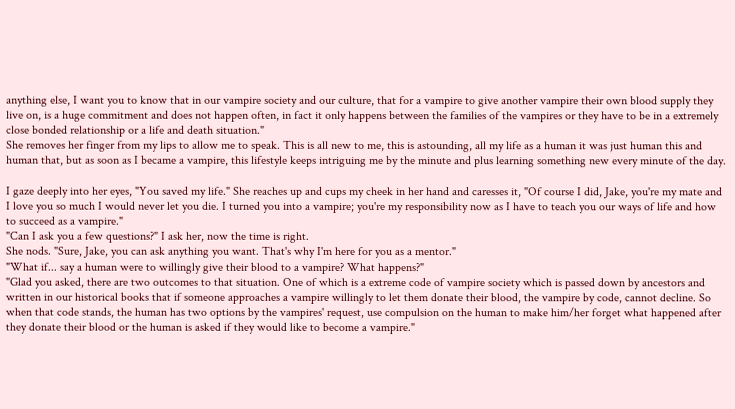anything else, I want you to know that in our vampire society and our culture, that for a vampire to give another vampire their own blood supply they live on, is a huge commitment and does not happen often, in fact it only happens between the families of the vampires or they have to be in a extremely close bonded relationship or a life and death situation."
She removes her finger from my lips to allow me to speak. This is all new to me, this is astounding, all my life as a human it was just human this and human that, but as soon as I became a vampire, this lifestyle keeps intriguing me by the minute and plus learning something new every minute of the day.

I gaze deeply into her eyes, "You saved my life." She reaches up and cups my cheek in her hand and caresses it, "Of course I did, Jake, you're my mate and I love you so much I would never let you die. I turned you into a vampire; you're my responsibility now as I have to teach you our ways of life and how to succeed as a vampire."
"Can I ask you a few questions?" I ask her, now the time is right.
She nods. "Sure, Jake, you can ask anything you want. That's why I'm here for you as a mentor."
"What if... say a human were to willingly give their blood to a vampire? What happens?"
"Glad you asked, there are two outcomes to that situation. One of which is a extreme code of vampire society which is passed down by ancestors and written in our historical books that if someone approaches a vampire willingly to let them donate their blood, the vampire by code, cannot decline. So when that code stands, the human has two options by the vampires' request, use compulsion on the human to make him/her forget what happened after they donate their blood or the human is asked if they would like to become a vampire."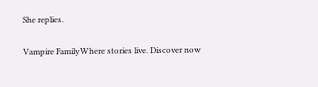She replies.

Vampire FamilyWhere stories live. Discover now